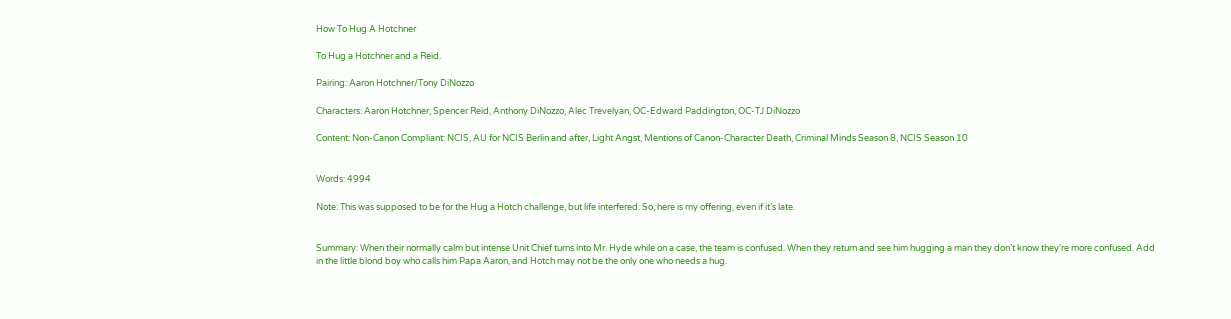How To Hug A Hotchner

To Hug a Hotchner and a Reid.

Pairing: Aaron Hotchner/Tony DiNozzo

Characters: Aaron Hotchner, Spencer Reid, Anthony DiNozzo, Alec Trevelyan, OC-Edward Paddington, OC-TJ DiNozzo

Content: Non-Canon Compliant: NCIS, AU for NCIS Berlin and after, Light Angst, Mentions of Canon-Character Death, Criminal Minds Season 8, NCIS Season 10


Words: 4994

Note: This was supposed to be for the Hug a Hotch challenge, but life interfered. So, here is my offering, even if it’s late.


Summary: When their normally calm but intense Unit Chief turns into Mr. Hyde while on a case, the team is confused. When they return and see him hugging a man they don’t know they’re more confused. Add in the little blond boy who calls him Papa Aaron, and Hotch may not be the only one who needs a hug.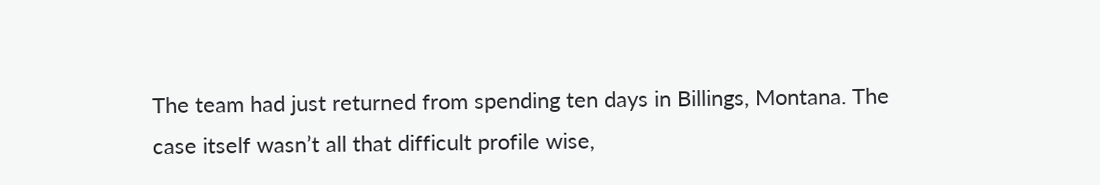The team had just returned from spending ten days in Billings, Montana. The case itself wasn’t all that difficult profile wise,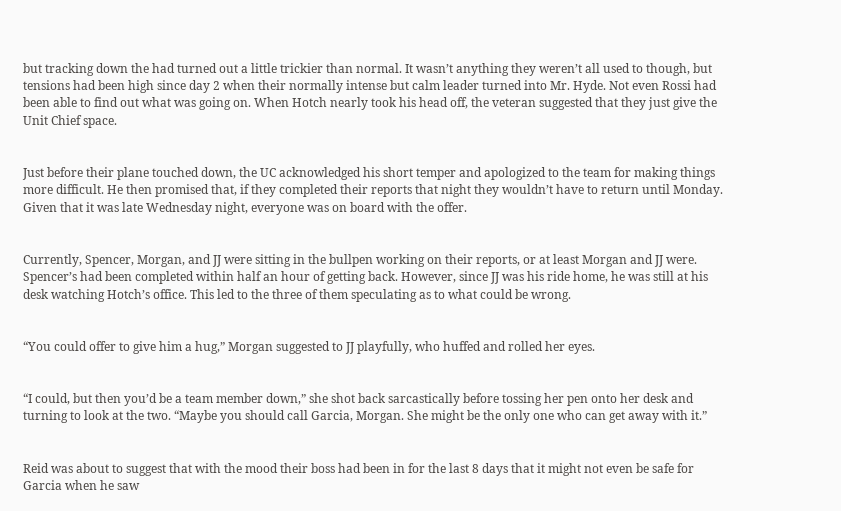but tracking down the had turned out a little trickier than normal. It wasn’t anything they weren’t all used to though, but tensions had been high since day 2 when their normally intense but calm leader turned into Mr. Hyde. Not even Rossi had been able to find out what was going on. When Hotch nearly took his head off, the veteran suggested that they just give the Unit Chief space.


Just before their plane touched down, the UC acknowledged his short temper and apologized to the team for making things more difficult. He then promised that, if they completed their reports that night they wouldn’t have to return until Monday. Given that it was late Wednesday night, everyone was on board with the offer.


Currently, Spencer, Morgan, and JJ were sitting in the bullpen working on their reports, or at least Morgan and JJ were. Spencer’s had been completed within half an hour of getting back. However, since JJ was his ride home, he was still at his desk watching Hotch’s office. This led to the three of them speculating as to what could be wrong.


“You could offer to give him a hug,” Morgan suggested to JJ playfully, who huffed and rolled her eyes.


“I could, but then you’d be a team member down,” she shot back sarcastically before tossing her pen onto her desk and turning to look at the two. “Maybe you should call Garcia, Morgan. She might be the only one who can get away with it.”


Reid was about to suggest that with the mood their boss had been in for the last 8 days that it might not even be safe for Garcia when he saw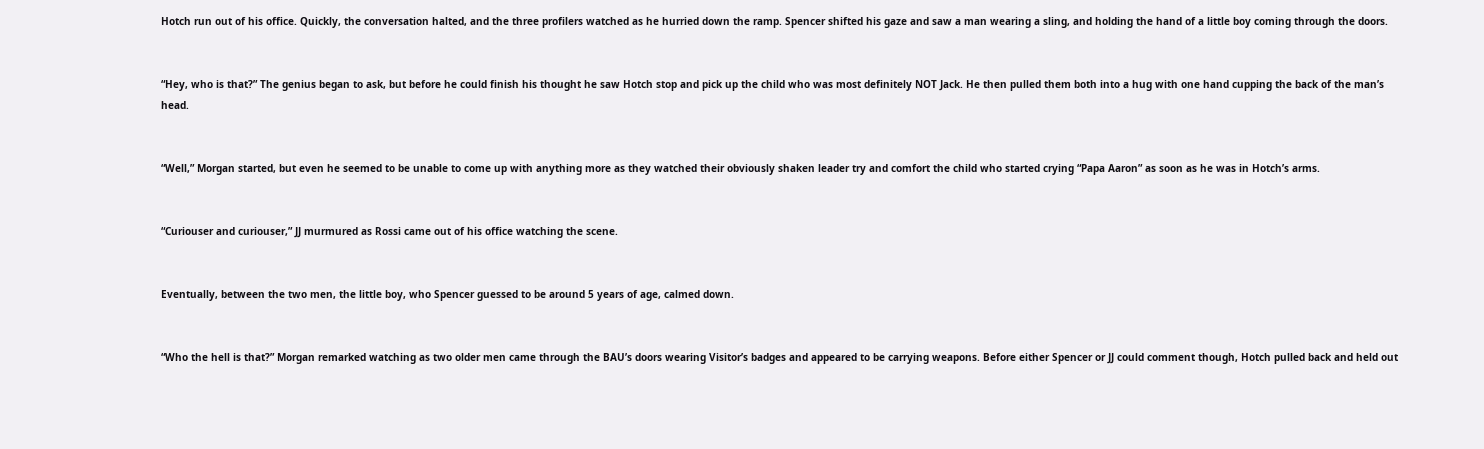Hotch run out of his office. Quickly, the conversation halted, and the three profilers watched as he hurried down the ramp. Spencer shifted his gaze and saw a man wearing a sling, and holding the hand of a little boy coming through the doors.


“Hey, who is that?” The genius began to ask, but before he could finish his thought he saw Hotch stop and pick up the child who was most definitely NOT Jack. He then pulled them both into a hug with one hand cupping the back of the man’s head.


“Well,” Morgan started, but even he seemed to be unable to come up with anything more as they watched their obviously shaken leader try and comfort the child who started crying “Papa Aaron” as soon as he was in Hotch’s arms.


“Curiouser and curiouser,” JJ murmured as Rossi came out of his office watching the scene.


Eventually, between the two men, the little boy, who Spencer guessed to be around 5 years of age, calmed down.


“Who the hell is that?” Morgan remarked watching as two older men came through the BAU’s doors wearing Visitor’s badges and appeared to be carrying weapons. Before either Spencer or JJ could comment though, Hotch pulled back and held out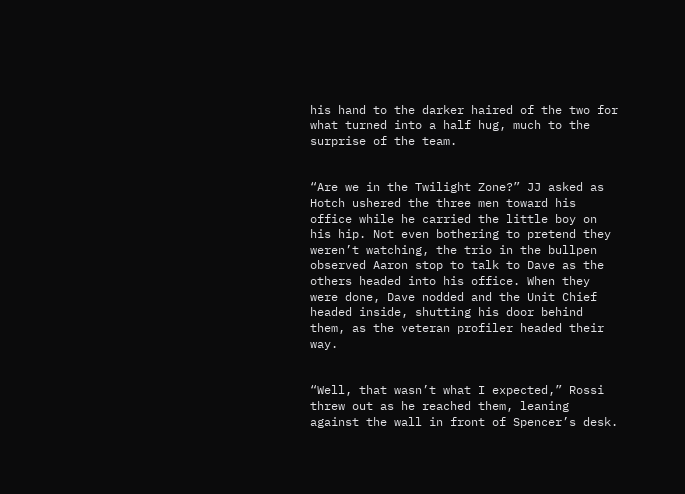his hand to the darker haired of the two for what turned into a half hug, much to the surprise of the team.


“Are we in the Twilight Zone?” JJ asked as Hotch ushered the three men toward his office while he carried the little boy on his hip. Not even bothering to pretend they weren’t watching, the trio in the bullpen observed Aaron stop to talk to Dave as the others headed into his office. When they were done, Dave nodded and the Unit Chief headed inside, shutting his door behind them, as the veteran profiler headed their way.


“Well, that wasn’t what I expected,” Rossi threw out as he reached them, leaning against the wall in front of Spencer’s desk.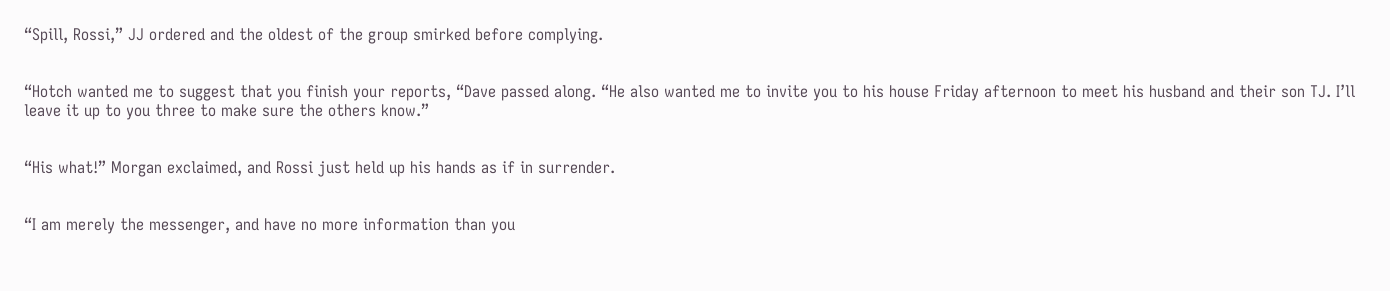“Spill, Rossi,” JJ ordered and the oldest of the group smirked before complying.


“Hotch wanted me to suggest that you finish your reports, “Dave passed along. “He also wanted me to invite you to his house Friday afternoon to meet his husband and their son TJ. I’ll leave it up to you three to make sure the others know.”


“His what!” Morgan exclaimed, and Rossi just held up his hands as if in surrender.


“I am merely the messenger, and have no more information than you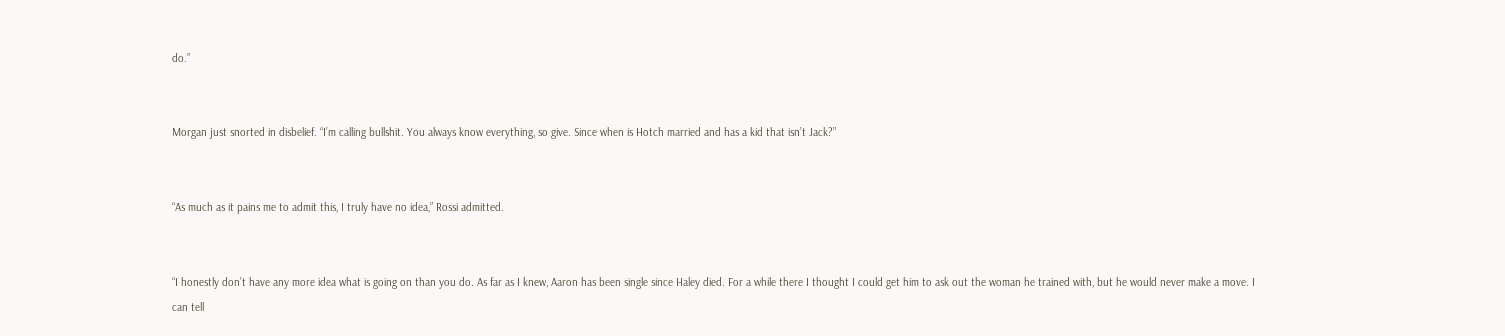do.”


Morgan just snorted in disbelief. “I’m calling bullshit. You always know everything, so give. Since when is Hotch married and has a kid that isn’t Jack?”


“As much as it pains me to admit this, I truly have no idea,” Rossi admitted.


“I honestly don’t have any more idea what is going on than you do. As far as I knew, Aaron has been single since Haley died. For a while there I thought I could get him to ask out the woman he trained with, but he would never make a move. I can tell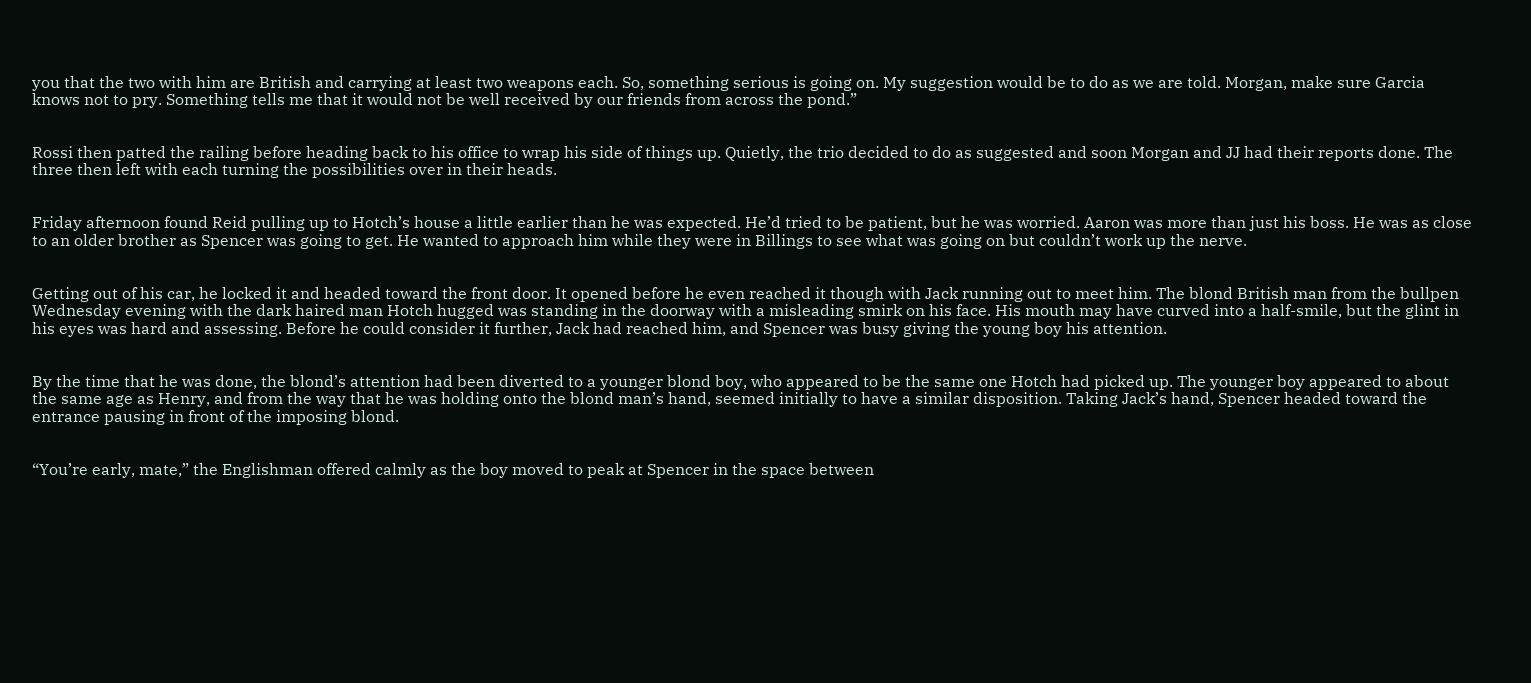you that the two with him are British and carrying at least two weapons each. So, something serious is going on. My suggestion would be to do as we are told. Morgan, make sure Garcia knows not to pry. Something tells me that it would not be well received by our friends from across the pond.”


Rossi then patted the railing before heading back to his office to wrap his side of things up. Quietly, the trio decided to do as suggested and soon Morgan and JJ had their reports done. The three then left with each turning the possibilities over in their heads.


Friday afternoon found Reid pulling up to Hotch’s house a little earlier than he was expected. He’d tried to be patient, but he was worried. Aaron was more than just his boss. He was as close to an older brother as Spencer was going to get. He wanted to approach him while they were in Billings to see what was going on but couldn’t work up the nerve.


Getting out of his car, he locked it and headed toward the front door. It opened before he even reached it though with Jack running out to meet him. The blond British man from the bullpen Wednesday evening with the dark haired man Hotch hugged was standing in the doorway with a misleading smirk on his face. His mouth may have curved into a half-smile, but the glint in his eyes was hard and assessing. Before he could consider it further, Jack had reached him, and Spencer was busy giving the young boy his attention.


By the time that he was done, the blond’s attention had been diverted to a younger blond boy, who appeared to be the same one Hotch had picked up. The younger boy appeared to about the same age as Henry, and from the way that he was holding onto the blond man’s hand, seemed initially to have a similar disposition. Taking Jack’s hand, Spencer headed toward the entrance pausing in front of the imposing blond.


“You’re early, mate,” the Englishman offered calmly as the boy moved to peak at Spencer in the space between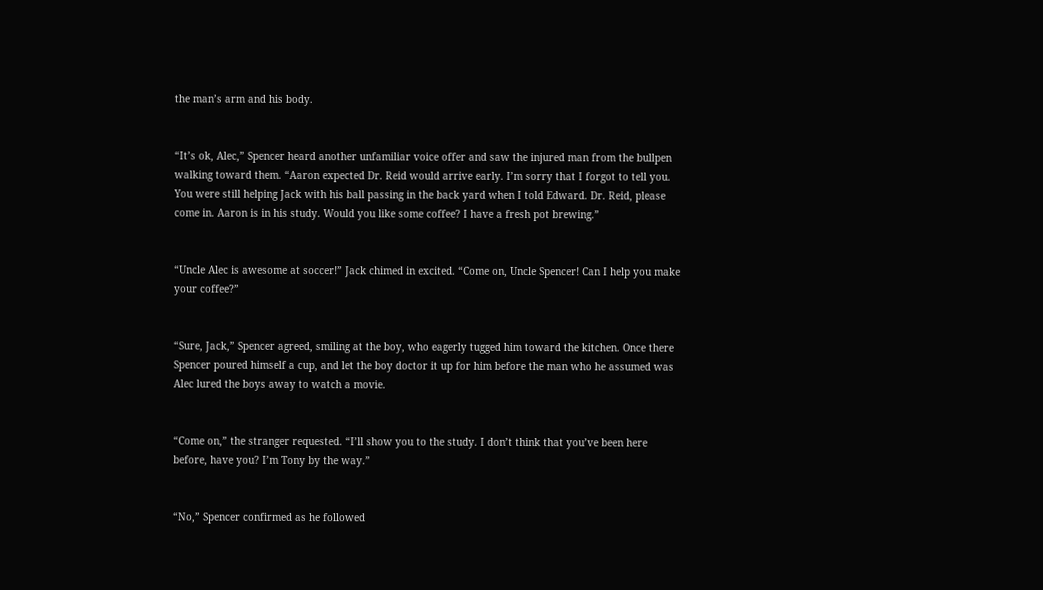the man’s arm and his body.


“It’s ok, Alec,” Spencer heard another unfamiliar voice offer and saw the injured man from the bullpen walking toward them. “Aaron expected Dr. Reid would arrive early. I’m sorry that I forgot to tell you. You were still helping Jack with his ball passing in the back yard when I told Edward. Dr. Reid, please come in. Aaron is in his study. Would you like some coffee? I have a fresh pot brewing.”


“Uncle Alec is awesome at soccer!” Jack chimed in excited. “Come on, Uncle Spencer! Can I help you make your coffee?”


“Sure, Jack,” Spencer agreed, smiling at the boy, who eagerly tugged him toward the kitchen. Once there Spencer poured himself a cup, and let the boy doctor it up for him before the man who he assumed was Alec lured the boys away to watch a movie.


“Come on,” the stranger requested. “I’ll show you to the study. I don’t think that you’ve been here before, have you? I’m Tony by the way.”


“No,” Spencer confirmed as he followed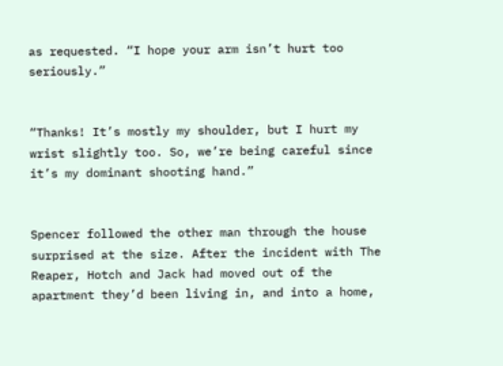as requested. “I hope your arm isn’t hurt too seriously.”


“Thanks! It’s mostly my shoulder, but I hurt my wrist slightly too. So, we’re being careful since it’s my dominant shooting hand.”


Spencer followed the other man through the house surprised at the size. After the incident with The Reaper, Hotch and Jack had moved out of the apartment they’d been living in, and into a home,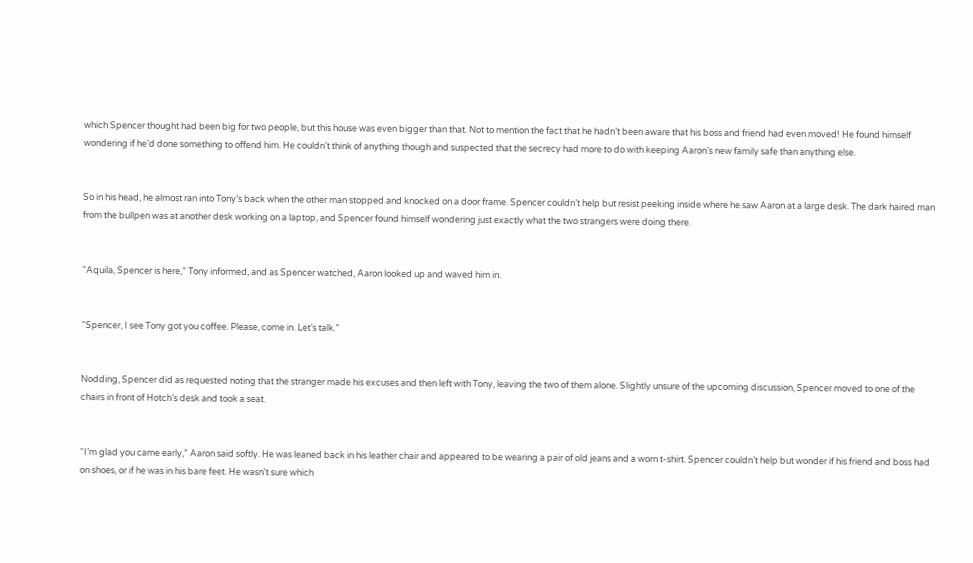which Spencer thought had been big for two people, but this house was even bigger than that. Not to mention the fact that he hadn’t been aware that his boss and friend had even moved! He found himself wondering if he’d done something to offend him. He couldn’t think of anything though and suspected that the secrecy had more to do with keeping Aaron’s new family safe than anything else.


So in his head, he almost ran into Tony’s back when the other man stopped and knocked on a door frame. Spencer couldn’t help but resist peeking inside where he saw Aaron at a large desk. The dark haired man from the bullpen was at another desk working on a laptop, and Spencer found himself wondering just exactly what the two strangers were doing there.


“Aquila, Spencer is here,” Tony informed, and as Spencer watched, Aaron looked up and waved him in.


“Spencer, I see Tony got you coffee. Please, come in. Let’s talk.”


Nodding, Spencer did as requested noting that the stranger made his excuses and then left with Tony, leaving the two of them alone. Slightly unsure of the upcoming discussion, Spencer moved to one of the chairs in front of Hotch’s desk and took a seat.


“I’m glad you came early,” Aaron said softly. He was leaned back in his leather chair and appeared to be wearing a pair of old jeans and a worn t-shirt. Spencer couldn’t help but wonder if his friend and boss had on shoes, or if he was in his bare feet. He wasn’t sure which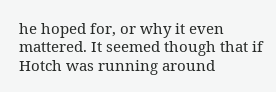he hoped for, or why it even mattered. It seemed though that if Hotch was running around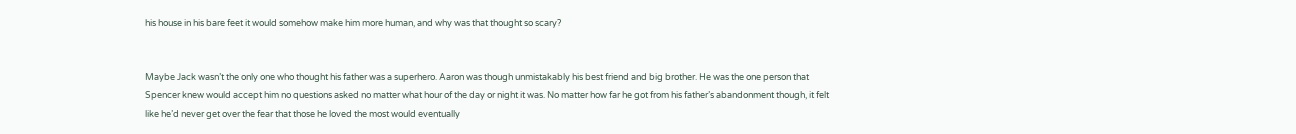his house in his bare feet it would somehow make him more human, and why was that thought so scary?


Maybe Jack wasn’t the only one who thought his father was a superhero. Aaron was though unmistakably his best friend and big brother. He was the one person that Spencer knew would accept him no questions asked no matter what hour of the day or night it was. No matter how far he got from his father’s abandonment though, it felt like he’d never get over the fear that those he loved the most would eventually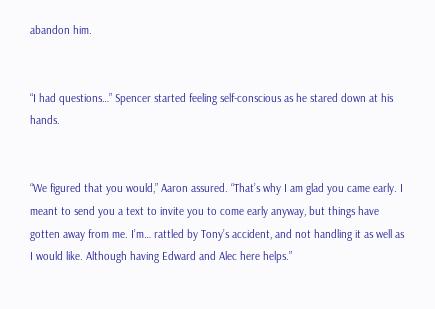abandon him.


“I had questions…” Spencer started feeling self-conscious as he stared down at his hands.


“We figured that you would,” Aaron assured. “That’s why I am glad you came early. I meant to send you a text to invite you to come early anyway, but things have gotten away from me. I’m… rattled by Tony’s accident, and not handling it as well as I would like. Although having Edward and Alec here helps.”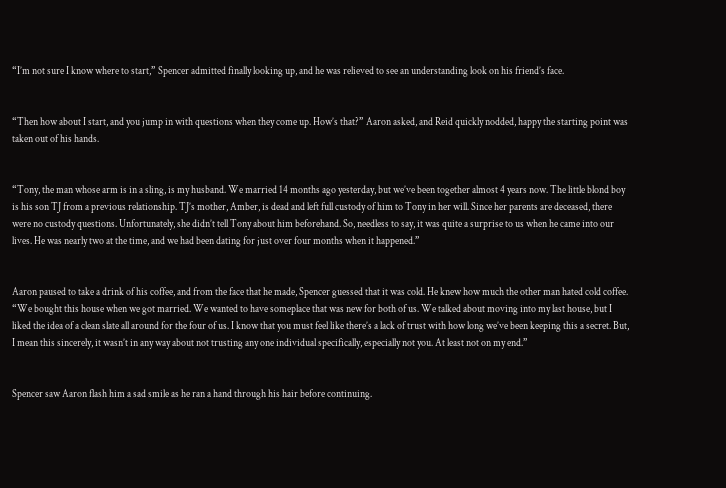“I’m not sure I know where to start,” Spencer admitted finally looking up, and he was relieved to see an understanding look on his friend’s face.


“Then how about I start, and you jump in with questions when they come up. How’s that?” Aaron asked, and Reid quickly nodded, happy the starting point was taken out of his hands.


“Tony, the man whose arm is in a sling, is my husband. We married 14 months ago yesterday, but we’ve been together almost 4 years now. The little blond boy is his son TJ from a previous relationship. TJ’s mother, Amber, is dead and left full custody of him to Tony in her will. Since her parents are deceased, there were no custody questions. Unfortunately, she didn’t tell Tony about him beforehand. So, needless to say, it was quite a surprise to us when he came into our lives. He was nearly two at the time, and we had been dating for just over four months when it happened.”


Aaron paused to take a drink of his coffee, and from the face that he made, Spencer guessed that it was cold. He knew how much the other man hated cold coffee. “We bought this house when we got married. We wanted to have someplace that was new for both of us. We talked about moving into my last house, but I liked the idea of a clean slate all around for the four of us. I know that you must feel like there’s a lack of trust with how long we’ve been keeping this a secret. But, I mean this sincerely, it wasn’t in any way about not trusting any one individual specifically, especially not you. At least not on my end.”


Spencer saw Aaron flash him a sad smile as he ran a hand through his hair before continuing.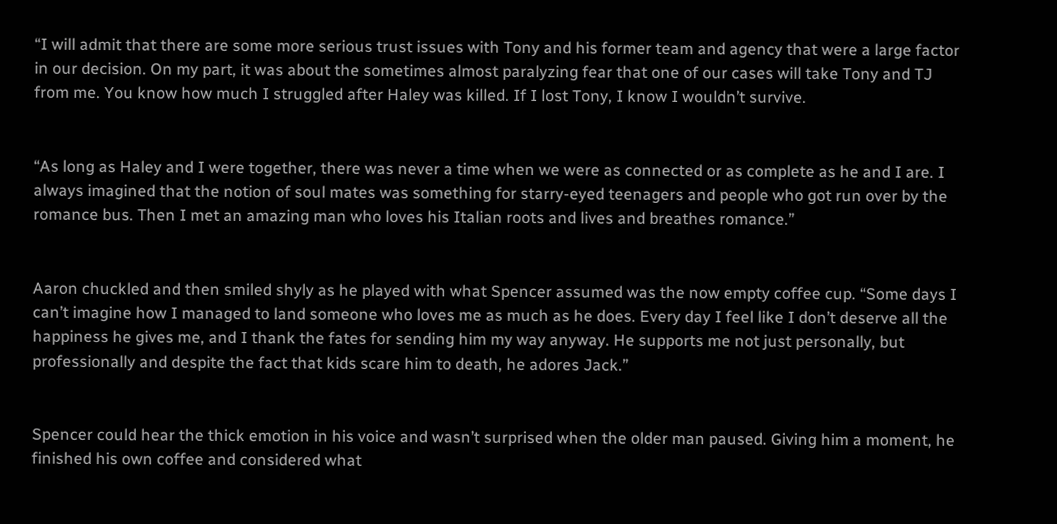“I will admit that there are some more serious trust issues with Tony and his former team and agency that were a large factor in our decision. On my part, it was about the sometimes almost paralyzing fear that one of our cases will take Tony and TJ from me. You know how much I struggled after Haley was killed. If I lost Tony, I know I wouldn’t survive.


“As long as Haley and I were together, there was never a time when we were as connected or as complete as he and I are. I always imagined that the notion of soul mates was something for starry-eyed teenagers and people who got run over by the romance bus. Then I met an amazing man who loves his Italian roots and lives and breathes romance.”


Aaron chuckled and then smiled shyly as he played with what Spencer assumed was the now empty coffee cup. “Some days I can’t imagine how I managed to land someone who loves me as much as he does. Every day I feel like I don’t deserve all the happiness he gives me, and I thank the fates for sending him my way anyway. He supports me not just personally, but professionally and despite the fact that kids scare him to death, he adores Jack.”


Spencer could hear the thick emotion in his voice and wasn’t surprised when the older man paused. Giving him a moment, he finished his own coffee and considered what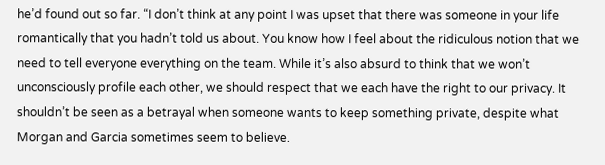he’d found out so far. “I don’t think at any point I was upset that there was someone in your life romantically that you hadn’t told us about. You know how I feel about the ridiculous notion that we need to tell everyone everything on the team. While it’s also absurd to think that we won’t unconsciously profile each other, we should respect that we each have the right to our privacy. It shouldn’t be seen as a betrayal when someone wants to keep something private, despite what Morgan and Garcia sometimes seem to believe.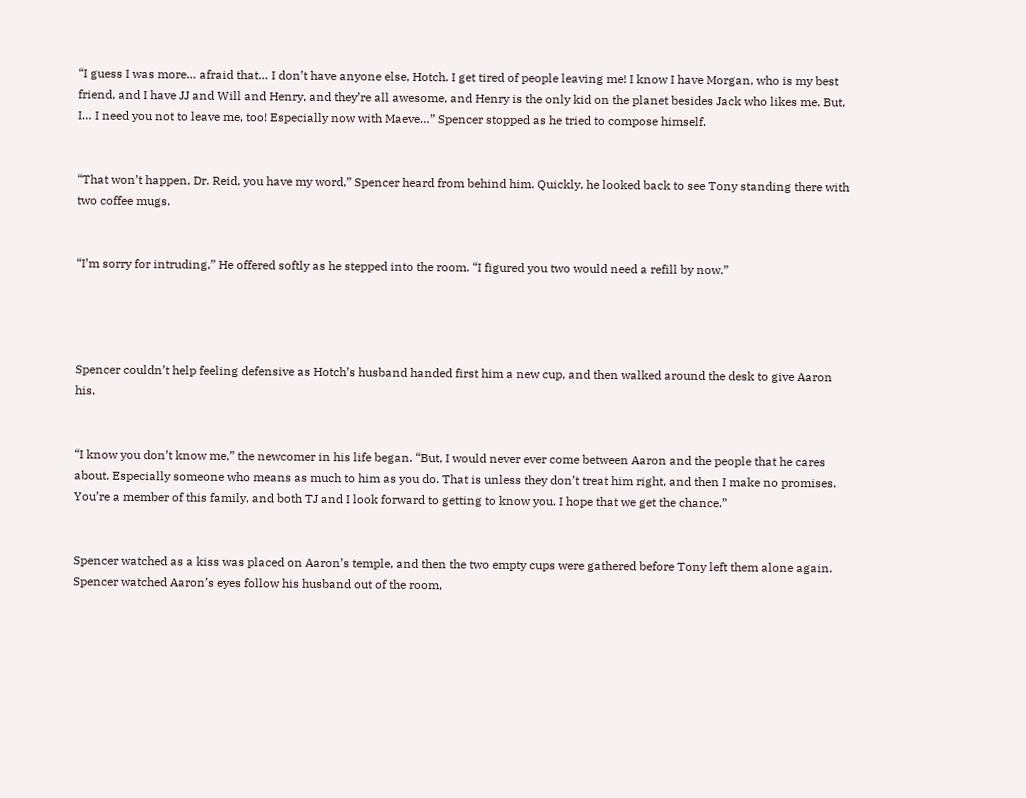“I guess I was more… afraid that… I don’t have anyone else, Hotch. I get tired of people leaving me! I know I have Morgan, who is my best friend, and I have JJ and Will and Henry, and they’re all awesome, and Henry is the only kid on the planet besides Jack who likes me. But, I… I need you not to leave me, too! Especially now with Maeve…” Spencer stopped as he tried to compose himself.


“That won’t happen, Dr. Reid, you have my word,” Spencer heard from behind him. Quickly, he looked back to see Tony standing there with two coffee mugs.


“I’m sorry for intruding,” He offered softly as he stepped into the room. “I figured you two would need a refill by now.”




Spencer couldn’t help feeling defensive as Hotch’s husband handed first him a new cup, and then walked around the desk to give Aaron his.


“I know you don’t know me,” the newcomer in his life began. “But, I would never ever come between Aaron and the people that he cares about. Especially someone who means as much to him as you do. That is unless they don’t treat him right, and then I make no promises. You’re a member of this family, and both TJ and I look forward to getting to know you. I hope that we get the chance.”


Spencer watched as a kiss was placed on Aaron’s temple, and then the two empty cups were gathered before Tony left them alone again. Spencer watched Aaron’s eyes follow his husband out of the room,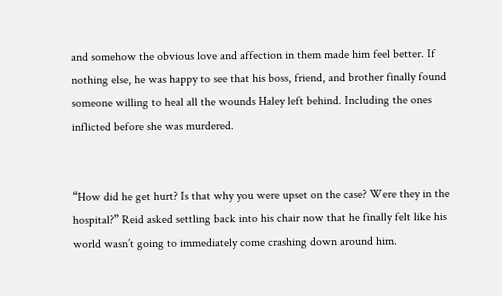and somehow the obvious love and affection in them made him feel better. If nothing else, he was happy to see that his boss, friend, and brother finally found someone willing to heal all the wounds Haley left behind. Including the ones inflicted before she was murdered.


“How did he get hurt? Is that why you were upset on the case? Were they in the hospital?” Reid asked settling back into his chair now that he finally felt like his world wasn’t going to immediately come crashing down around him.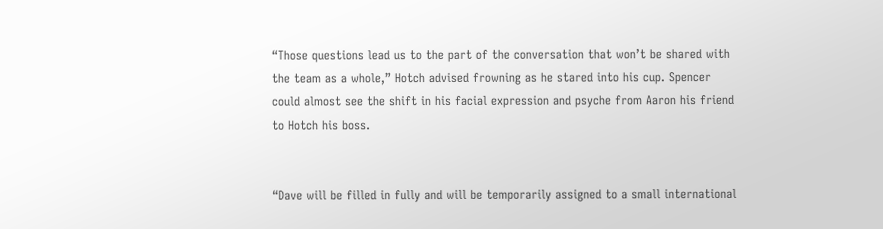“Those questions lead us to the part of the conversation that won’t be shared with the team as a whole,” Hotch advised frowning as he stared into his cup. Spencer could almost see the shift in his facial expression and psyche from Aaron his friend to Hotch his boss.


“Dave will be filled in fully and will be temporarily assigned to a small international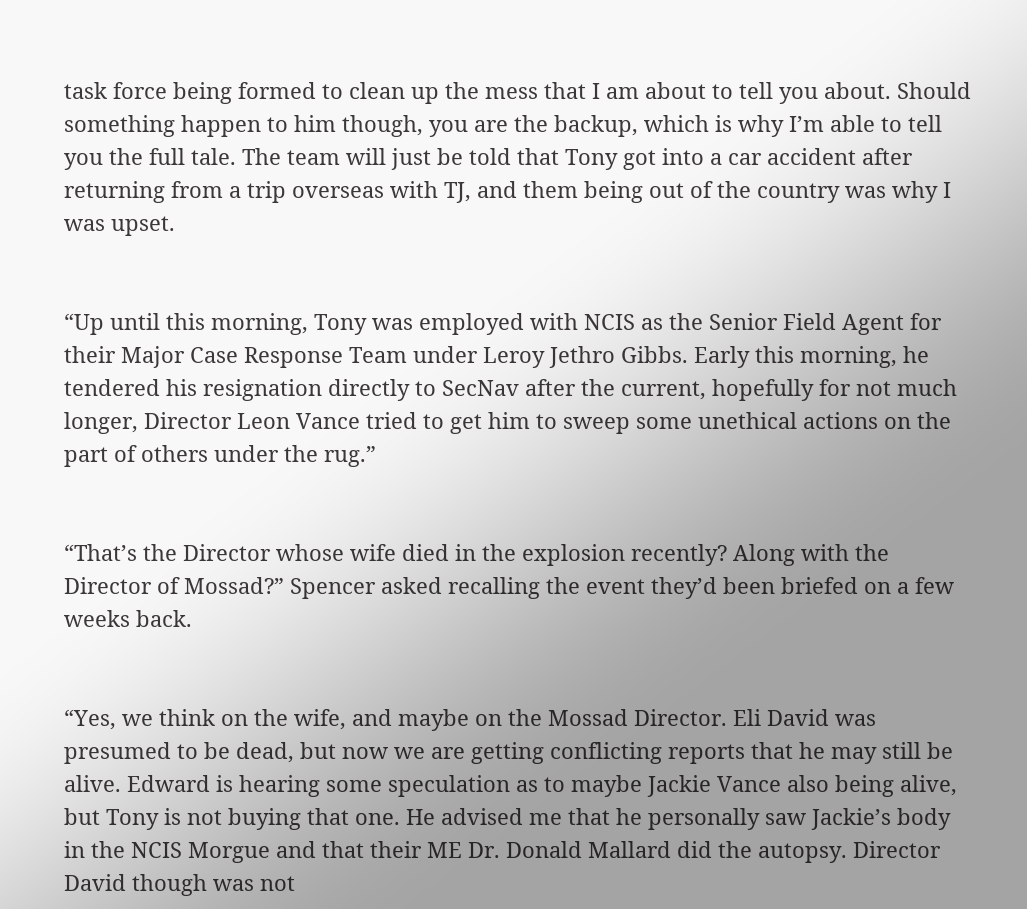task force being formed to clean up the mess that I am about to tell you about. Should something happen to him though, you are the backup, which is why I’m able to tell you the full tale. The team will just be told that Tony got into a car accident after returning from a trip overseas with TJ, and them being out of the country was why I was upset.


“Up until this morning, Tony was employed with NCIS as the Senior Field Agent for their Major Case Response Team under Leroy Jethro Gibbs. Early this morning, he tendered his resignation directly to SecNav after the current, hopefully for not much longer, Director Leon Vance tried to get him to sweep some unethical actions on the part of others under the rug.”


“That’s the Director whose wife died in the explosion recently? Along with the Director of Mossad?” Spencer asked recalling the event they’d been briefed on a few weeks back.


“Yes, we think on the wife, and maybe on the Mossad Director. Eli David was presumed to be dead, but now we are getting conflicting reports that he may still be alive. Edward is hearing some speculation as to maybe Jackie Vance also being alive, but Tony is not buying that one. He advised me that he personally saw Jackie’s body in the NCIS Morgue and that their ME Dr. Donald Mallard did the autopsy. Director David though was not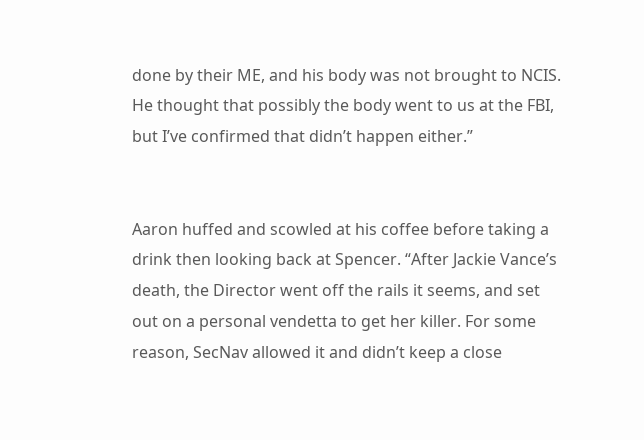done by their ME, and his body was not brought to NCIS. He thought that possibly the body went to us at the FBI, but I’ve confirmed that didn’t happen either.”


Aaron huffed and scowled at his coffee before taking a drink then looking back at Spencer. “After Jackie Vance’s death, the Director went off the rails it seems, and set out on a personal vendetta to get her killer. For some reason, SecNav allowed it and didn’t keep a close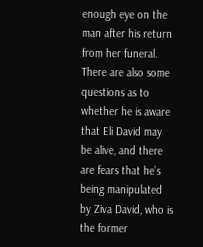enough eye on the man after his return from her funeral. There are also some questions as to whether he is aware that Eli David may be alive, and there are fears that he’s being manipulated by Ziva David, who is the former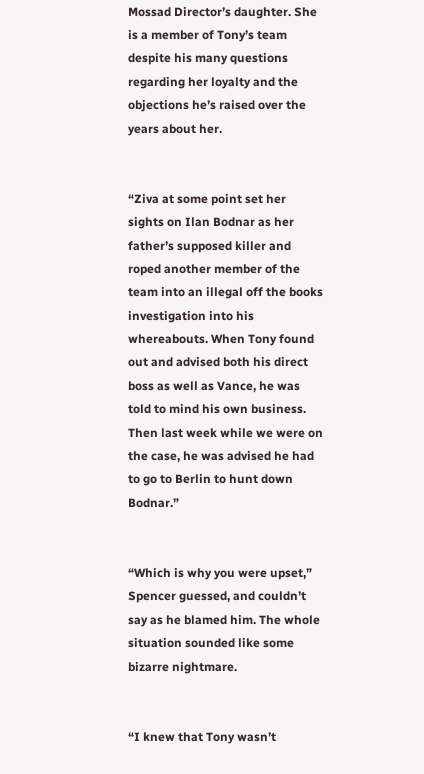Mossad Director’s daughter. She is a member of Tony’s team despite his many questions regarding her loyalty and the objections he’s raised over the years about her.


“Ziva at some point set her sights on Ilan Bodnar as her father’s supposed killer and roped another member of the team into an illegal off the books investigation into his whereabouts. When Tony found out and advised both his direct boss as well as Vance, he was told to mind his own business. Then last week while we were on the case, he was advised he had to go to Berlin to hunt down Bodnar.”


“Which is why you were upset,” Spencer guessed, and couldn’t say as he blamed him. The whole situation sounded like some bizarre nightmare.


“I knew that Tony wasn’t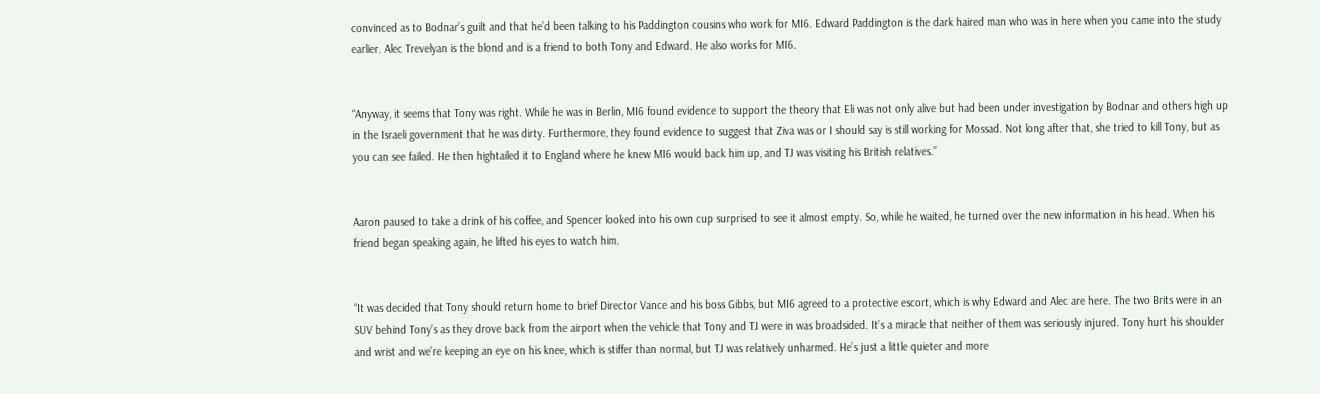convinced as to Bodnar’s guilt and that he’d been talking to his Paddington cousins who work for MI6. Edward Paddington is the dark haired man who was in here when you came into the study earlier. Alec Trevelyan is the blond and is a friend to both Tony and Edward. He also works for MI6.


“Anyway, it seems that Tony was right. While he was in Berlin, MI6 found evidence to support the theory that Eli was not only alive but had been under investigation by Bodnar and others high up in the Israeli government that he was dirty. Furthermore, they found evidence to suggest that Ziva was or I should say is still working for Mossad. Not long after that, she tried to kill Tony, but as you can see failed. He then hightailed it to England where he knew MI6 would back him up, and TJ was visiting his British relatives.”


Aaron paused to take a drink of his coffee, and Spencer looked into his own cup surprised to see it almost empty. So, while he waited, he turned over the new information in his head. When his friend began speaking again, he lifted his eyes to watch him.


“It was decided that Tony should return home to brief Director Vance and his boss Gibbs, but MI6 agreed to a protective escort, which is why Edward and Alec are here. The two Brits were in an SUV behind Tony’s as they drove back from the airport when the vehicle that Tony and TJ were in was broadsided. It’s a miracle that neither of them was seriously injured. Tony hurt his shoulder and wrist and we’re keeping an eye on his knee, which is stiffer than normal, but TJ was relatively unharmed. He’s just a little quieter and more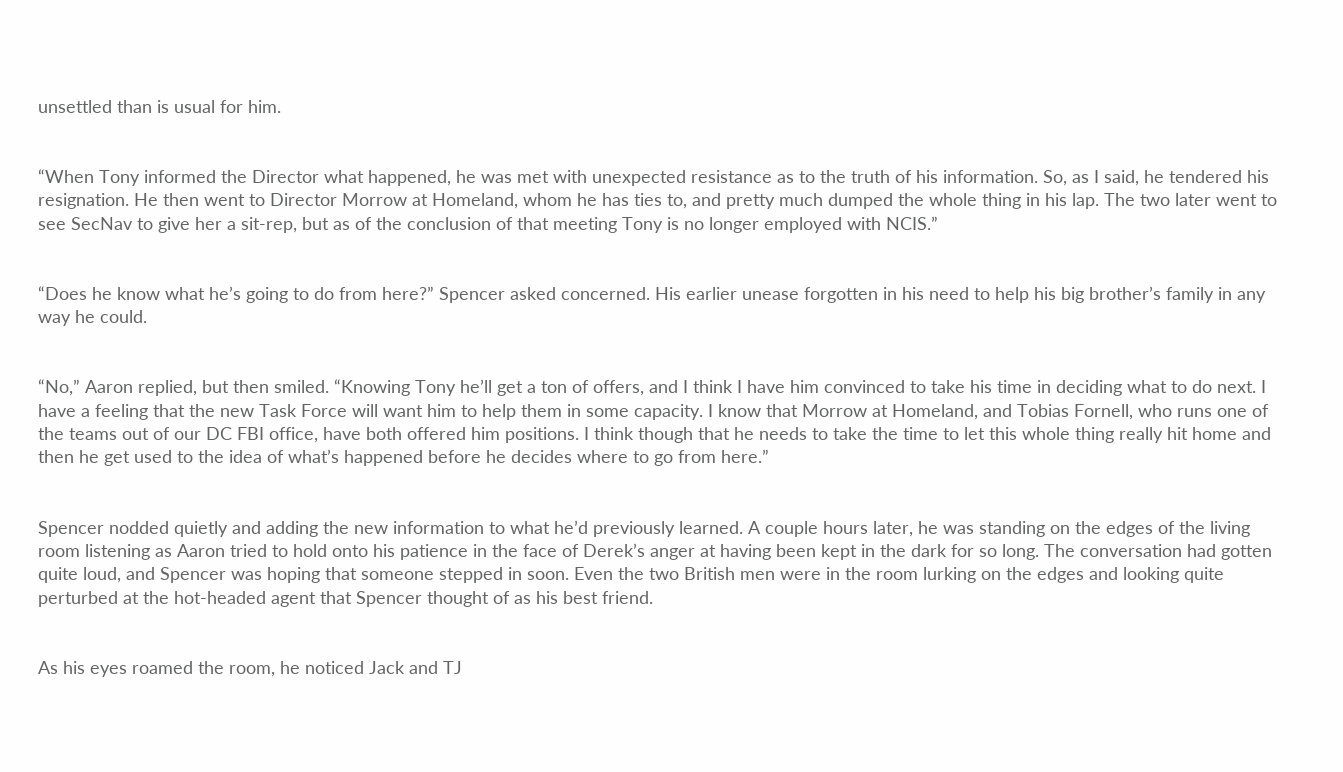unsettled than is usual for him.


“When Tony informed the Director what happened, he was met with unexpected resistance as to the truth of his information. So, as I said, he tendered his resignation. He then went to Director Morrow at Homeland, whom he has ties to, and pretty much dumped the whole thing in his lap. The two later went to see SecNav to give her a sit-rep, but as of the conclusion of that meeting Tony is no longer employed with NCIS.”


“Does he know what he’s going to do from here?” Spencer asked concerned. His earlier unease forgotten in his need to help his big brother’s family in any way he could.


“No,” Aaron replied, but then smiled. “Knowing Tony he’ll get a ton of offers, and I think I have him convinced to take his time in deciding what to do next. I have a feeling that the new Task Force will want him to help them in some capacity. I know that Morrow at Homeland, and Tobias Fornell, who runs one of the teams out of our DC FBI office, have both offered him positions. I think though that he needs to take the time to let this whole thing really hit home and then he get used to the idea of what’s happened before he decides where to go from here.”


Spencer nodded quietly and adding the new information to what he’d previously learned. A couple hours later, he was standing on the edges of the living room listening as Aaron tried to hold onto his patience in the face of Derek’s anger at having been kept in the dark for so long. The conversation had gotten quite loud, and Spencer was hoping that someone stepped in soon. Even the two British men were in the room lurking on the edges and looking quite perturbed at the hot-headed agent that Spencer thought of as his best friend.


As his eyes roamed the room, he noticed Jack and TJ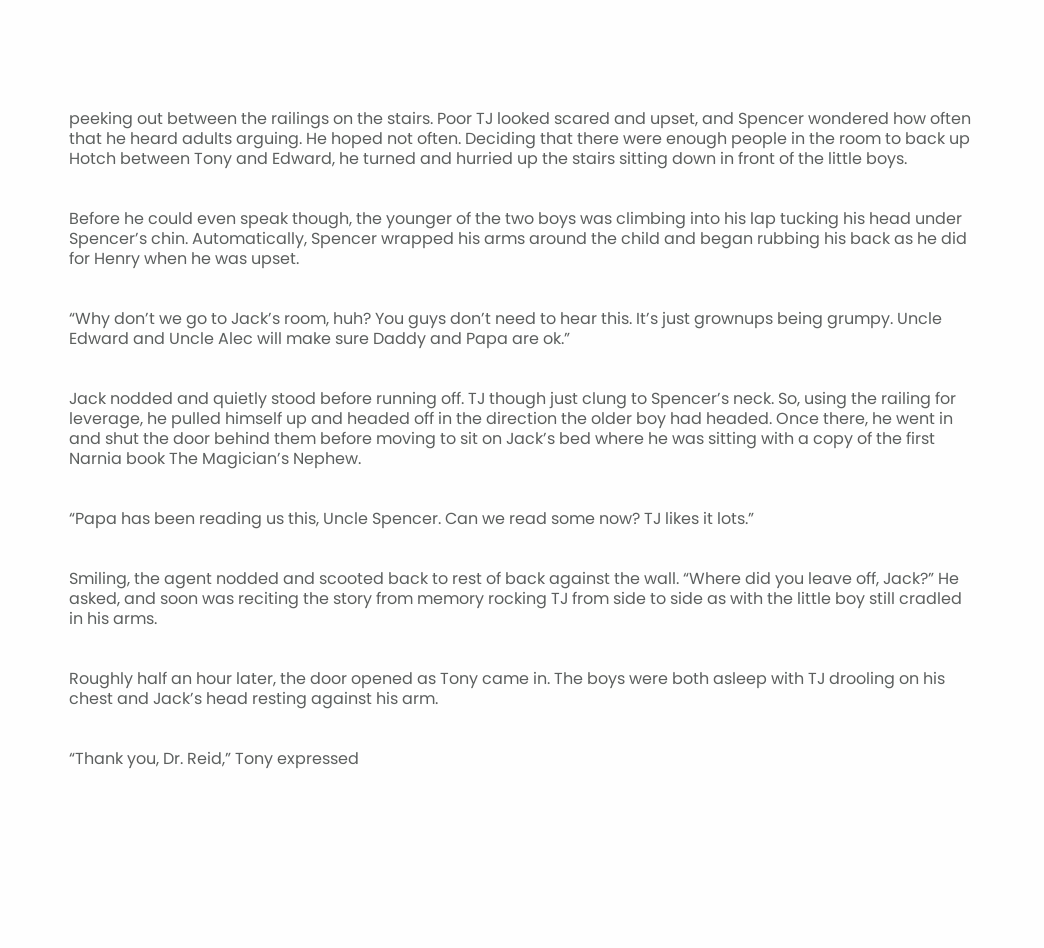peeking out between the railings on the stairs. Poor TJ looked scared and upset, and Spencer wondered how often that he heard adults arguing. He hoped not often. Deciding that there were enough people in the room to back up Hotch between Tony and Edward, he turned and hurried up the stairs sitting down in front of the little boys.


Before he could even speak though, the younger of the two boys was climbing into his lap tucking his head under Spencer’s chin. Automatically, Spencer wrapped his arms around the child and began rubbing his back as he did for Henry when he was upset.


“Why don’t we go to Jack’s room, huh? You guys don’t need to hear this. It’s just grownups being grumpy. Uncle Edward and Uncle Alec will make sure Daddy and Papa are ok.”


Jack nodded and quietly stood before running off. TJ though just clung to Spencer’s neck. So, using the railing for leverage, he pulled himself up and headed off in the direction the older boy had headed. Once there, he went in and shut the door behind them before moving to sit on Jack’s bed where he was sitting with a copy of the first Narnia book The Magician’s Nephew.


“Papa has been reading us this, Uncle Spencer. Can we read some now? TJ likes it lots.”


Smiling, the agent nodded and scooted back to rest of back against the wall. “Where did you leave off, Jack?” He asked, and soon was reciting the story from memory rocking TJ from side to side as with the little boy still cradled in his arms.


Roughly half an hour later, the door opened as Tony came in. The boys were both asleep with TJ drooling on his chest and Jack’s head resting against his arm.


“Thank you, Dr. Reid,” Tony expressed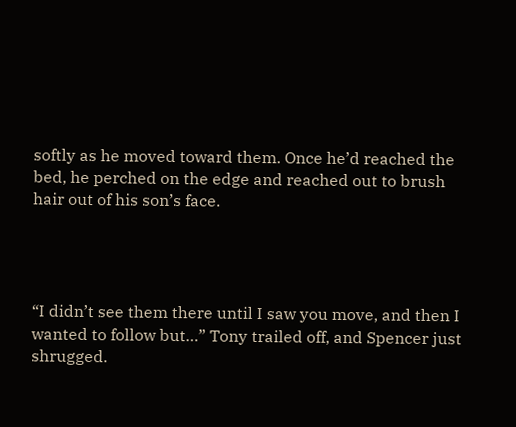softly as he moved toward them. Once he’d reached the bed, he perched on the edge and reached out to brush hair out of his son’s face.




“I didn’t see them there until I saw you move, and then I wanted to follow but…” Tony trailed off, and Spencer just shrugged.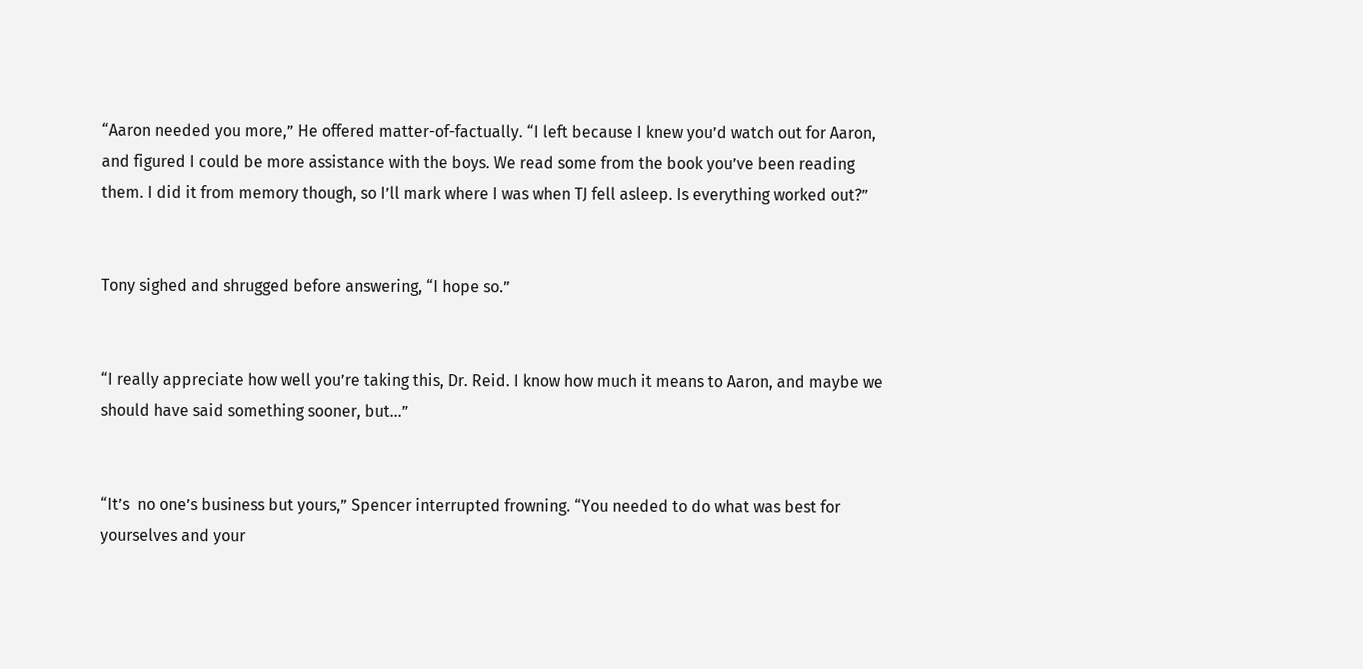“Aaron needed you more,” He offered matter-of-factually. “I left because I knew you’d watch out for Aaron, and figured I could be more assistance with the boys. We read some from the book you’ve been reading them. I did it from memory though, so I’ll mark where I was when TJ fell asleep. Is everything worked out?”


Tony sighed and shrugged before answering, “I hope so.”


“I really appreciate how well you’re taking this, Dr. Reid. I know how much it means to Aaron, and maybe we should have said something sooner, but…”


“It’s  no one’s business but yours,” Spencer interrupted frowning. “You needed to do what was best for yourselves and your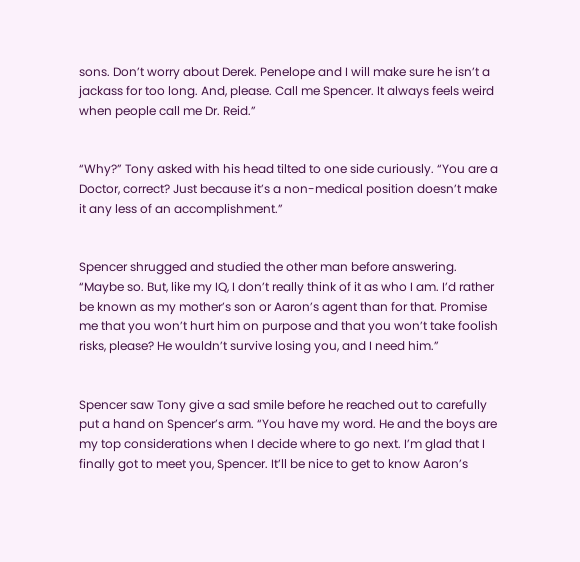sons. Don’t worry about Derek. Penelope and I will make sure he isn’t a jackass for too long. And, please. Call me Spencer. It always feels weird when people call me Dr. Reid.”


“Why?” Tony asked with his head tilted to one side curiously. “You are a Doctor, correct? Just because it’s a non-medical position doesn’t make it any less of an accomplishment.”


Spencer shrugged and studied the other man before answering. “Maybe so. But, like my IQ, I don’t really think of it as who I am. I’d rather be known as my mother’s son or Aaron’s agent than for that. Promise me that you won’t hurt him on purpose and that you won’t take foolish risks, please? He wouldn’t survive losing you, and I need him.”


Spencer saw Tony give a sad smile before he reached out to carefully put a hand on Spencer’s arm. “You have my word. He and the boys are my top considerations when I decide where to go next. I’m glad that I finally got to meet you, Spencer. It’ll be nice to get to know Aaron’s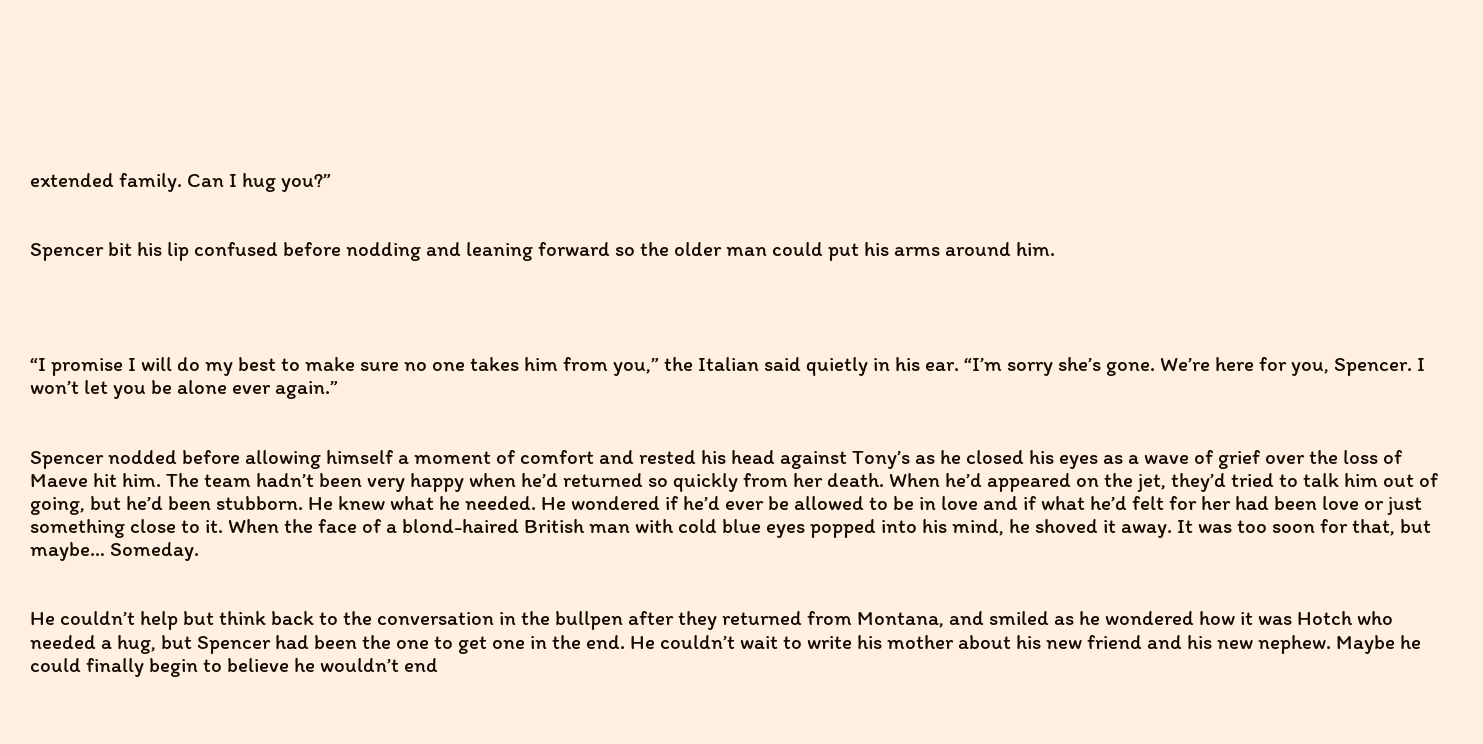extended family. Can I hug you?”


Spencer bit his lip confused before nodding and leaning forward so the older man could put his arms around him.




“I promise I will do my best to make sure no one takes him from you,” the Italian said quietly in his ear. “I’m sorry she’s gone. We’re here for you, Spencer. I won’t let you be alone ever again.”


Spencer nodded before allowing himself a moment of comfort and rested his head against Tony’s as he closed his eyes as a wave of grief over the loss of Maeve hit him. The team hadn’t been very happy when he’d returned so quickly from her death. When he’d appeared on the jet, they’d tried to talk him out of going, but he’d been stubborn. He knew what he needed. He wondered if he’d ever be allowed to be in love and if what he’d felt for her had been love or just something close to it. When the face of a blond-haired British man with cold blue eyes popped into his mind, he shoved it away. It was too soon for that, but maybe… Someday.


He couldn’t help but think back to the conversation in the bullpen after they returned from Montana, and smiled as he wondered how it was Hotch who needed a hug, but Spencer had been the one to get one in the end. He couldn’t wait to write his mother about his new friend and his new nephew. Maybe he could finally begin to believe he wouldn’t end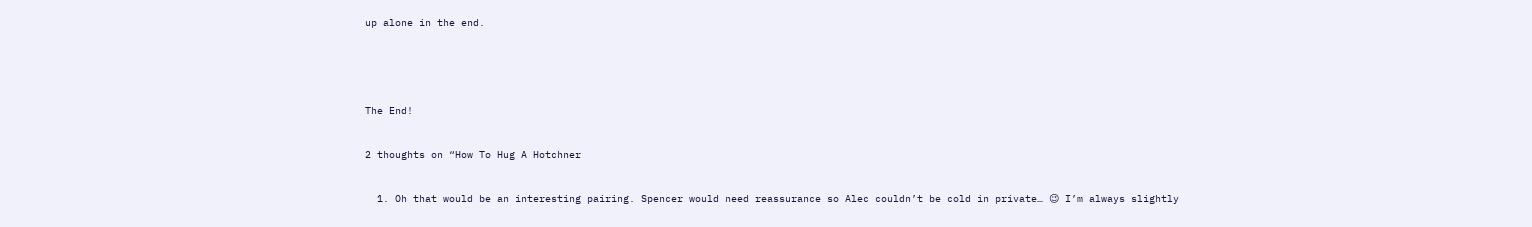up alone in the end.



The End!

2 thoughts on “How To Hug A Hotchner

  1. Oh that would be an interesting pairing. Spencer would need reassurance so Alec couldn’t be cold in private… 😉 I’m always slightly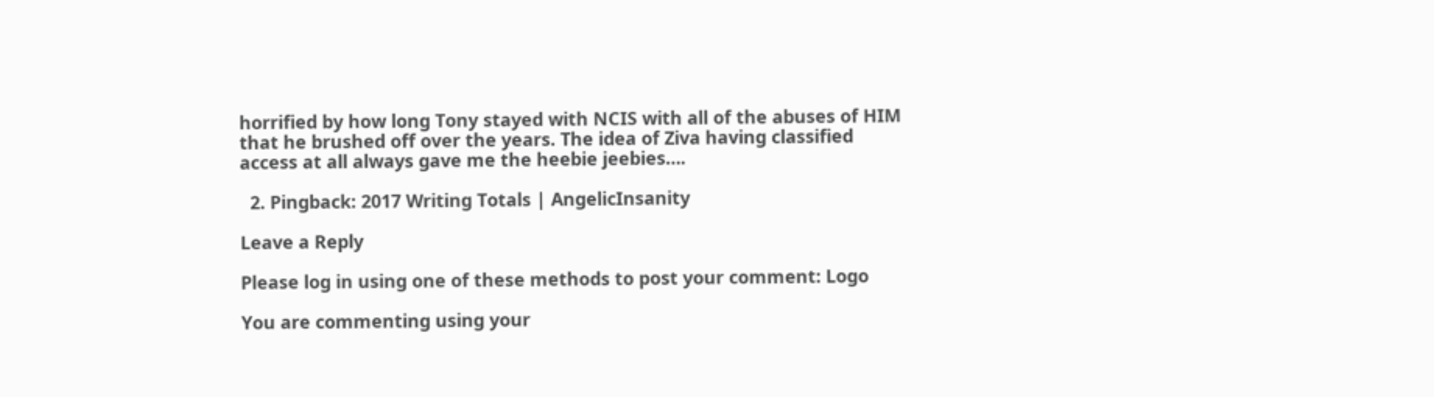horrified by how long Tony stayed with NCIS with all of the abuses of HIM that he brushed off over the years. The idea of Ziva having classified access at all always gave me the heebie jeebies….

  2. Pingback: 2017 Writing Totals | AngelicInsanity

Leave a Reply

Please log in using one of these methods to post your comment: Logo

You are commenting using your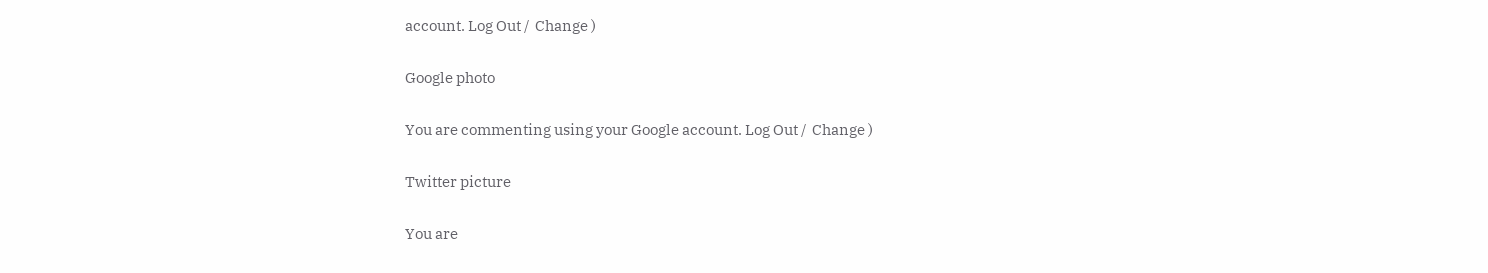account. Log Out /  Change )

Google photo

You are commenting using your Google account. Log Out /  Change )

Twitter picture

You are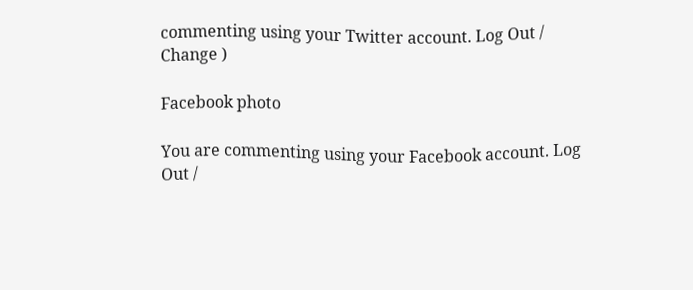commenting using your Twitter account. Log Out /  Change )

Facebook photo

You are commenting using your Facebook account. Log Out /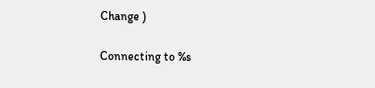Change )

Connecting to %s